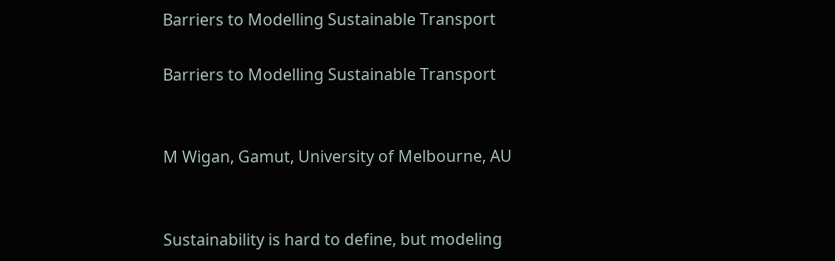Barriers to Modelling Sustainable Transport

Barriers to Modelling Sustainable Transport


M Wigan, Gamut, University of Melbourne, AU


Sustainability is hard to define, but modeling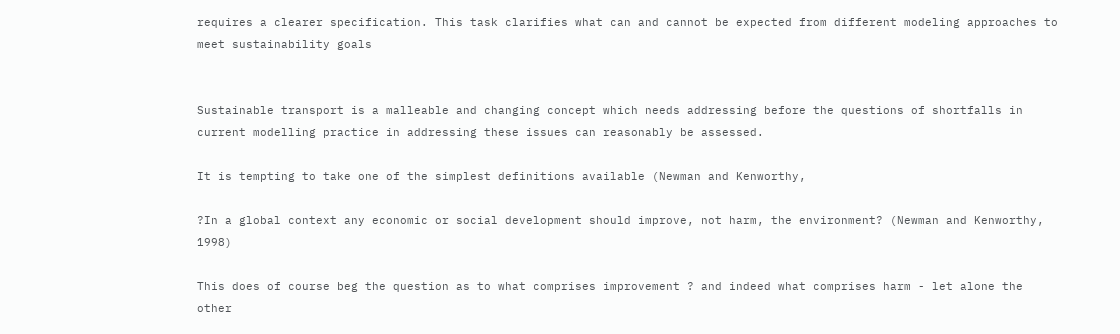requires a clearer specification. This task clarifies what can and cannot be expected from different modeling approaches to meet sustainability goals


Sustainable transport is a malleable and changing concept which needs addressing before the questions of shortfalls in current modelling practice in addressing these issues can reasonably be assessed.

It is tempting to take one of the simplest definitions available (Newman and Kenworthy,

?In a global context any economic or social development should improve, not harm, the environment? (Newman and Kenworthy, 1998)

This does of course beg the question as to what comprises improvement ? and indeed what comprises harm - let alone the other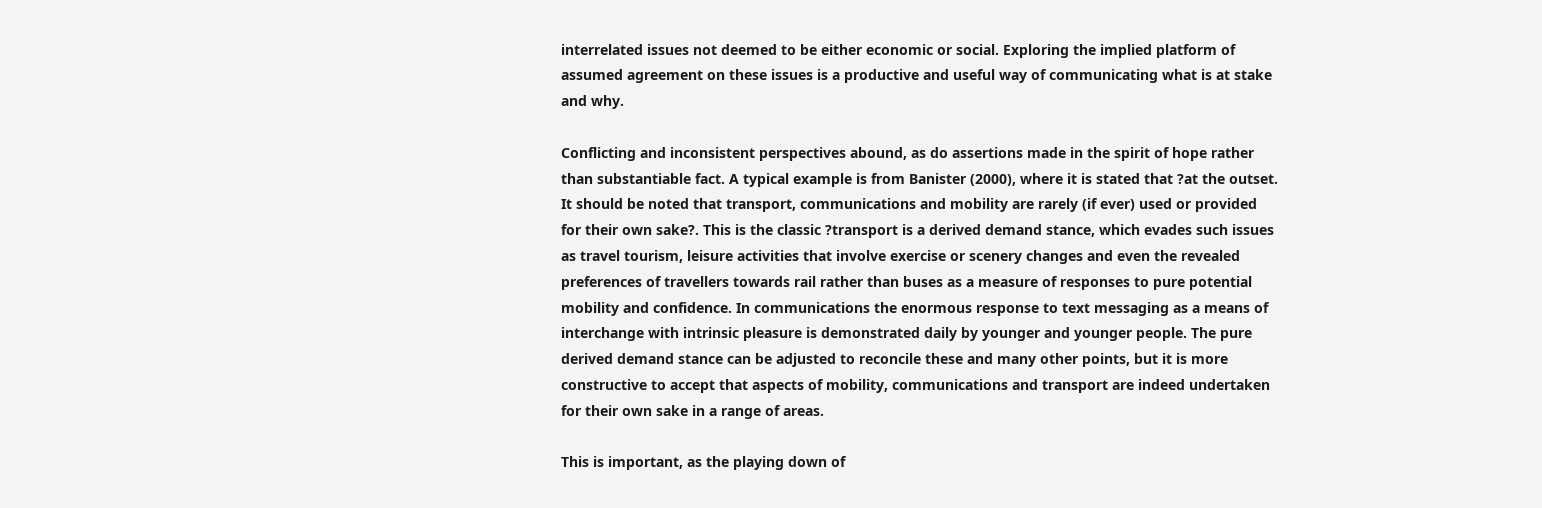interrelated issues not deemed to be either economic or social. Exploring the implied platform of assumed agreement on these issues is a productive and useful way of communicating what is at stake and why.

Conflicting and inconsistent perspectives abound, as do assertions made in the spirit of hope rather than substantiable fact. A typical example is from Banister (2000), where it is stated that ?at the outset. It should be noted that transport, communications and mobility are rarely (if ever) used or provided for their own sake?. This is the classic ?transport is a derived demand stance, which evades such issues as travel tourism, leisure activities that involve exercise or scenery changes and even the revealed preferences of travellers towards rail rather than buses as a measure of responses to pure potential mobility and confidence. In communications the enormous response to text messaging as a means of interchange with intrinsic pleasure is demonstrated daily by younger and younger people. The pure derived demand stance can be adjusted to reconcile these and many other points, but it is more constructive to accept that aspects of mobility, communications and transport are indeed undertaken for their own sake in a range of areas.

This is important, as the playing down of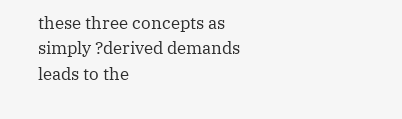these three concepts as simply ?derived demands leads to the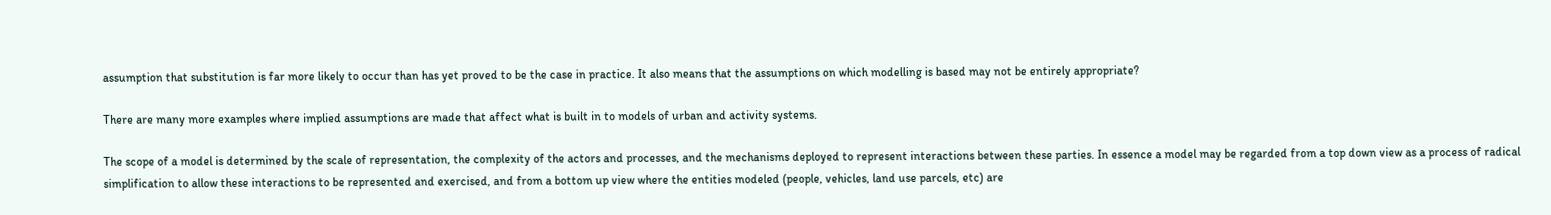assumption that substitution is far more likely to occur than has yet proved to be the case in practice. It also means that the assumptions on which modelling is based may not be entirely appropriate?

There are many more examples where implied assumptions are made that affect what is built in to models of urban and activity systems.

The scope of a model is determined by the scale of representation, the complexity of the actors and processes, and the mechanisms deployed to represent interactions between these parties. In essence a model may be regarded from a top down view as a process of radical simplification to allow these interactions to be represented and exercised, and from a bottom up view where the entities modeled (people, vehicles, land use parcels, etc) are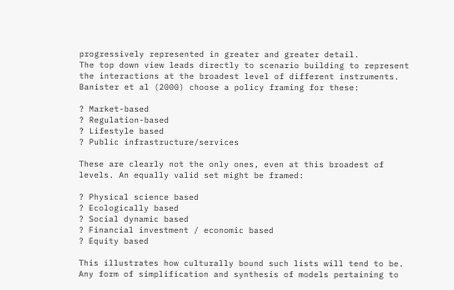progressively represented in greater and greater detail.
The top down view leads directly to scenario building to represent the interactions at the broadest level of different instruments. Banister et al (2000) choose a policy framing for these:

? Market-based
? Regulation-based
? Lifestyle based
? Public infrastructure/services

These are clearly not the only ones, even at this broadest of levels. An equally valid set might be framed:

? Physical science based
? Ecologically based
? Social dynamic based
? Financial investment / economic based
? Equity based

This illustrates how culturally bound such lists will tend to be. Any form of simplification and synthesis of models pertaining to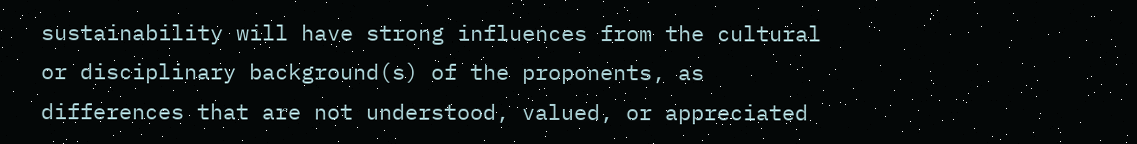sustainability will have strong influences from the cultural or disciplinary background(s) of the proponents, as differences that are not understood, valued, or appreciated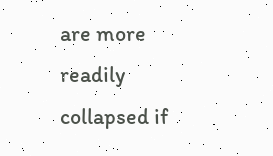are more readily collapsed if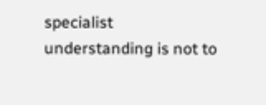specialist understanding is not to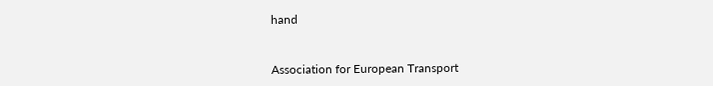hand


Association for European Transport